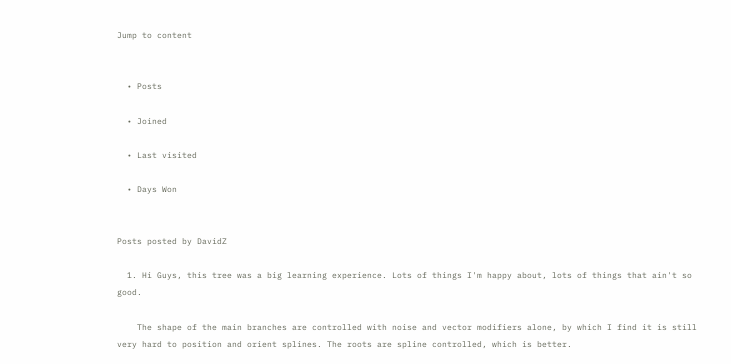Jump to content


  • Posts

  • Joined

  • Last visited

  • Days Won


Posts posted by DavidZ

  1. Hi Guys, this tree was a big learning experience. Lots of things I'm happy about, lots of things that ain't so good.

    The shape of the main branches are controlled with noise and vector modifiers alone, by which I find it is still very hard to position and orient splines. The roots are spline controlled, which is better.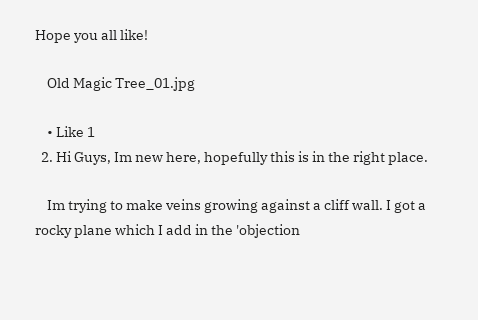Hope you all like!

    Old Magic Tree_01.jpg

    • Like 1
  2. Hi Guys, Im new here, hopefully this is in the right place.

    Im trying to make veins growing against a cliff wall. I got a rocky plane which I add in the 'objection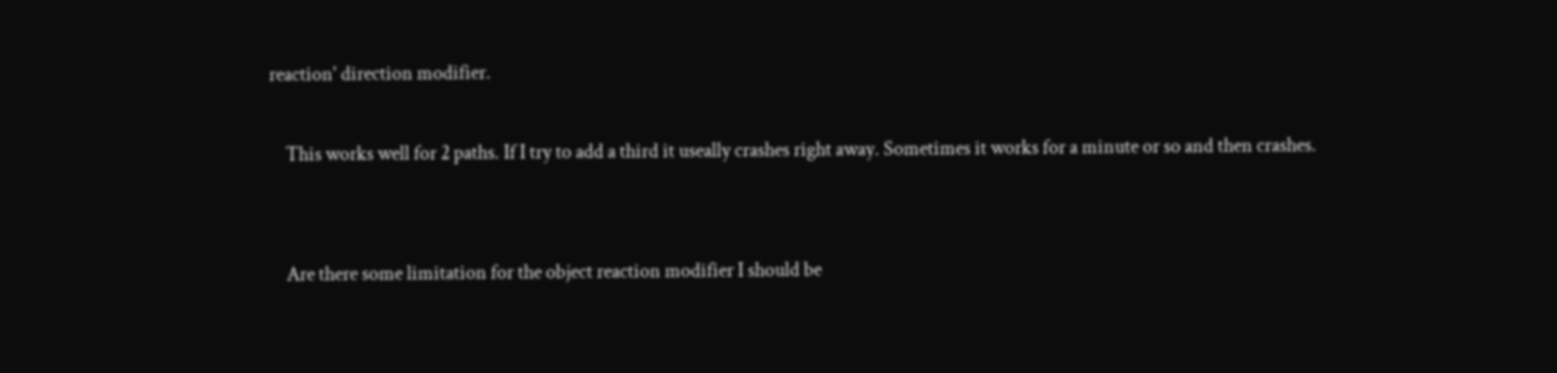reaction' direction modifier.

    This works well for 2 paths. If I try to add a third it useally crashes right away. Sometimes it works for a minute or so and then crashes.


    Are there some limitation for the object reaction modifier I should be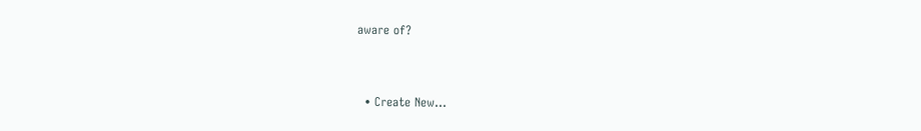aware of?


  • Create New...